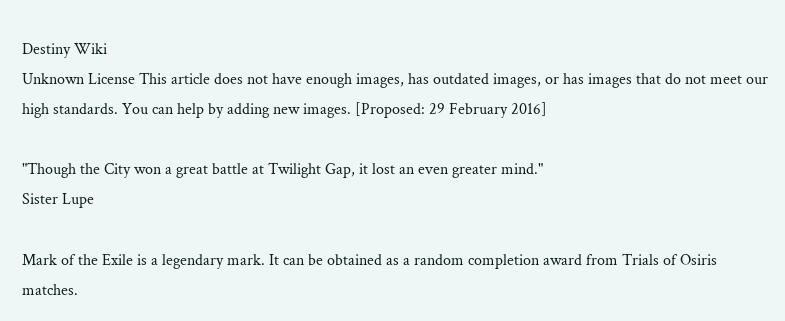Destiny Wiki
Unknown License This article does not have enough images, has outdated images, or has images that do not meet our high standards. You can help by adding new images. [Proposed: 29 February 2016]

"Though the City won a great battle at Twilight Gap, it lost an even greater mind."
Sister Lupe

Mark of the Exile is a legendary mark. It can be obtained as a random completion award from Trials of Osiris matches.